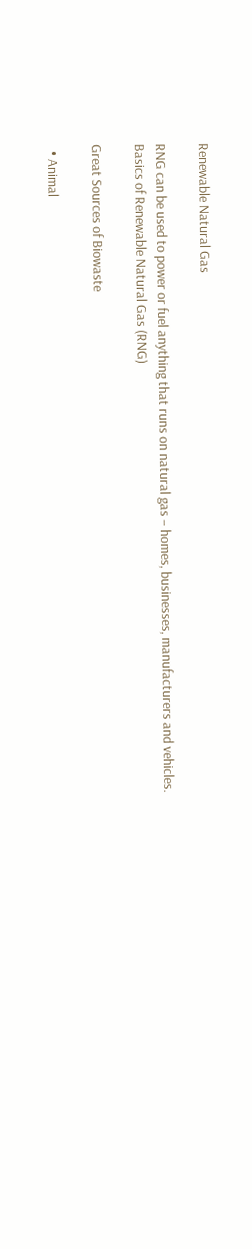Renewable Natural Gas

RNG can be used to power or fuel anything that runs on natural gas – homes, businesses, manufacturers and vehicles.
Basics of Renewable Natural Gas (RNG)

Great Sources of Biowaste

  • Animal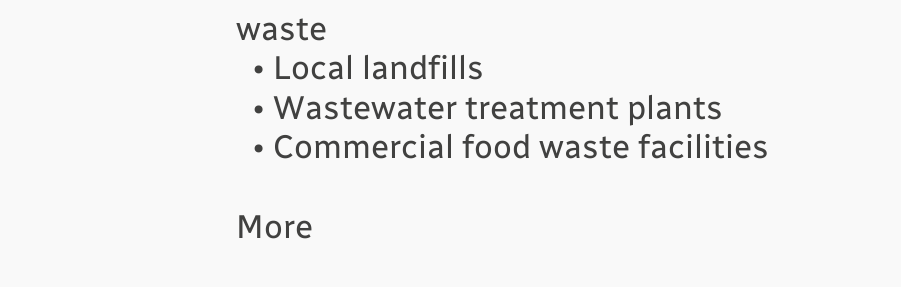waste
  • Local landfills
  • Wastewater treatment plants
  • Commercial food waste facilities

More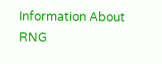Information About RNG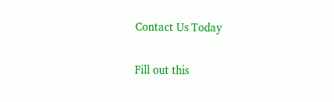Contact Us Today

Fill out this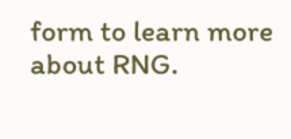form to learn more about RNG.